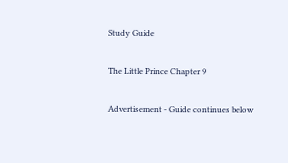Study Guide

The Little Prince Chapter 9

Advertisement - Guide continues below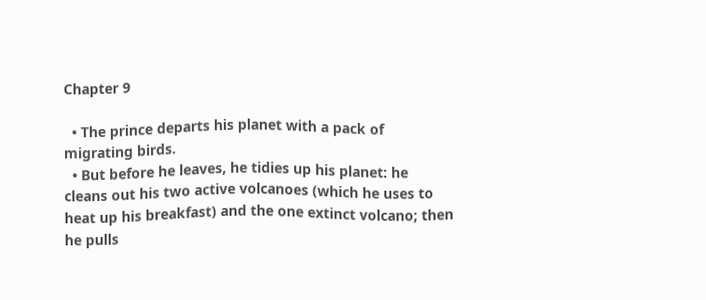Chapter 9

  • The prince departs his planet with a pack of migrating birds.
  • But before he leaves, he tidies up his planet: he cleans out his two active volcanoes (which he uses to heat up his breakfast) and the one extinct volcano; then he pulls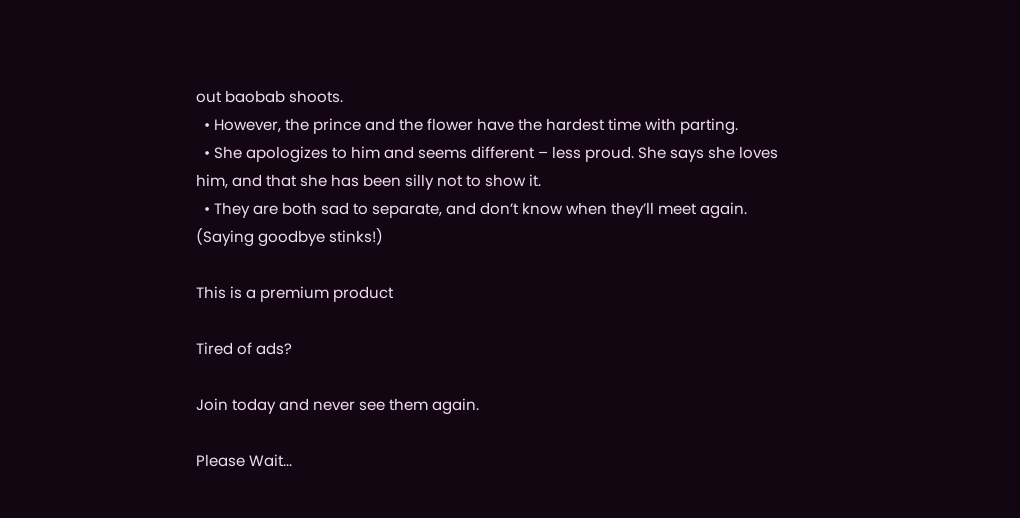out baobab shoots.
  • However, the prince and the flower have the hardest time with parting.
  • She apologizes to him and seems different – less proud. She says she loves him, and that she has been silly not to show it.
  • They are both sad to separate, and don’t know when they’ll meet again. (Saying goodbye stinks!)

This is a premium product

Tired of ads?

Join today and never see them again.

Please Wait...